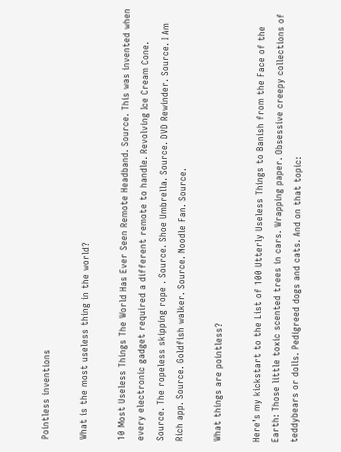Pointless inventions

What is the most useless thing in the world?

10 Most Useless Things The World Has Ever Seen Remote Headband. Source. This was invented when every electronic gadget required a different remote to handle. Revolving Ice Cream Cone. Source. The ropeless skipping rope . Source. Shoe Umbrella. Source. DVD Rewinder. Source. I Am Rich app. Source. Goldfish walker. Source. Noodle Fan. Source.

What things are pointless?

Here’s my kickstart to the List of 100 Utterly Useless Things to Banish from the Face of the Earth: Those little toxic scented trees in cars. Wrapping paper. Obsessive creepy collections of teddybears or dolls. Pedigreed dogs and cats. And on that topic: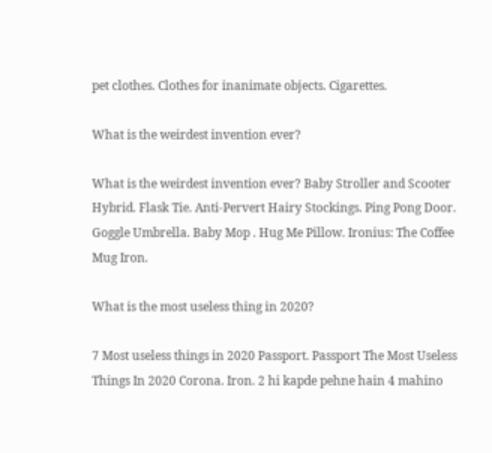pet clothes. Clothes for inanimate objects. Cigarettes.

What is the weirdest invention ever?

What is the weirdest invention ever? Baby Stroller and Scooter Hybrid. Flask Tie. Anti-Pervert Hairy Stockings. Ping Pong Door. Goggle Umbrella. Baby Mop . Hug Me Pillow. Ironius: The Coffee Mug Iron.

What is the most useless thing in 2020?

7 Most useless things in 2020 Passport. Passport The Most Useless Things In 2020 Corona. Iron. 2 hi kapde pehne hain 4 mahino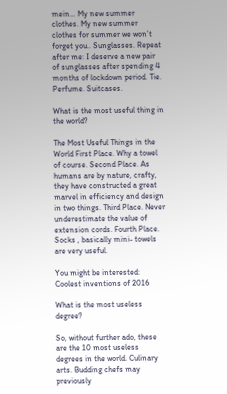mein… My new summer clothes. My new summer clothes for summer we won’t forget you.. Sunglasses. Repeat after me: I deserve a new pair of sunglasses after spending 4 months of lockdown period. Tie. Perfume. Suitcases.

What is the most useful thing in the world?

The Most Useful Things in the World First Place. Why a towel of course. Second Place. As humans are by nature, crafty, they have constructed a great marvel in efficiency and design in two things. Third Place. Never underestimate the value of extension cords. Fourth Place. Socks , basically mini- towels are very useful.

You might be interested:  Coolest inventions of 2016

What is the most useless degree?

So, without further ado, these are the 10 most useless degrees in the world. Culinary arts. Budding chefs may previously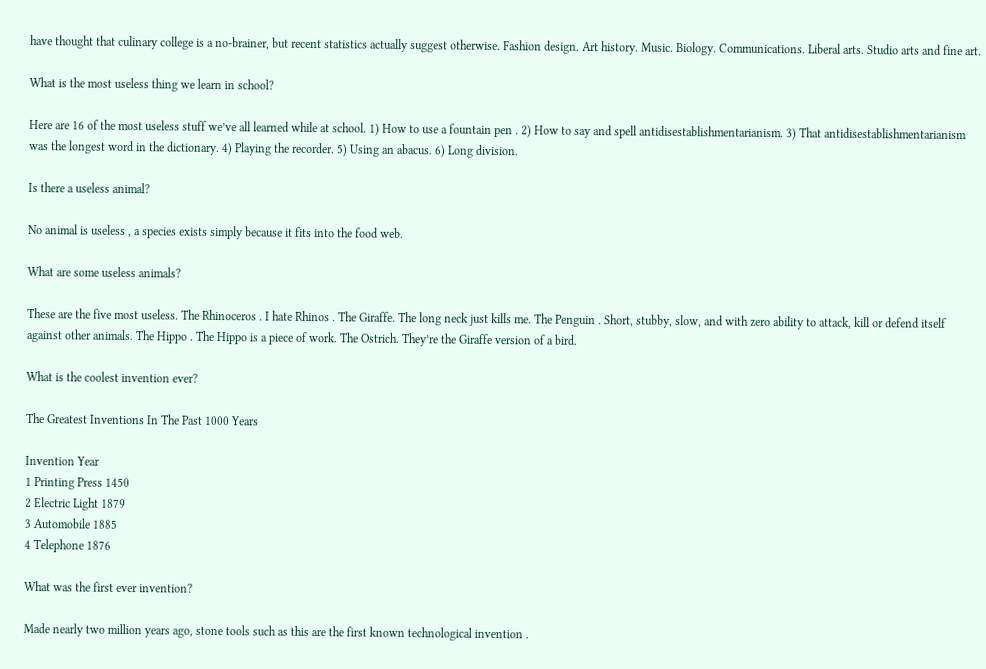have thought that culinary college is a no-brainer, but recent statistics actually suggest otherwise. Fashion design. Art history. Music. Biology. Communications. Liberal arts. Studio arts and fine art.

What is the most useless thing we learn in school?

Here are 16 of the most useless stuff we’ve all learned while at school. 1) How to use a fountain pen . 2) How to say and spell antidisestablishmentarianism. 3) That antidisestablishmentarianism was the longest word in the dictionary. 4) Playing the recorder. 5) Using an abacus. 6) Long division.

Is there a useless animal?

No animal is useless , a species exists simply because it fits into the food web.

What are some useless animals?

These are the five most useless. The Rhinoceros . I hate Rhinos . The Giraffe. The long neck just kills me. The Penguin . Short, stubby, slow, and with zero ability to attack, kill or defend itself against other animals. The Hippo . The Hippo is a piece of work. The Ostrich. They’re the Giraffe version of a bird.

What is the coolest invention ever?

The Greatest Inventions In The Past 1000 Years

Invention Year
1 Printing Press 1450
2 Electric Light 1879
3 Automobile 1885
4 Telephone 1876

What was the first ever invention?

Made nearly two million years ago, stone tools such as this are the first known technological invention .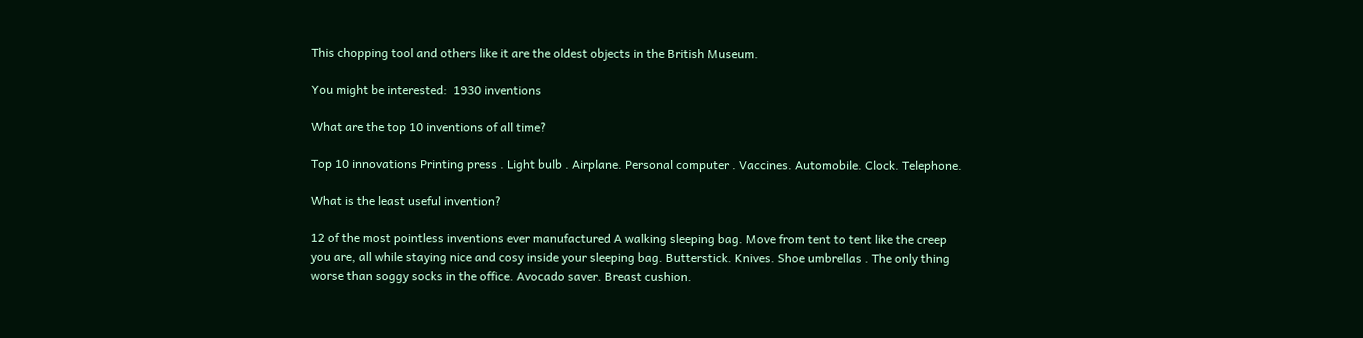This chopping tool and others like it are the oldest objects in the British Museum.

You might be interested:  1930 inventions

What are the top 10 inventions of all time?

Top 10 innovations Printing press . Light bulb . Airplane. Personal computer . Vaccines. Automobile. Clock. Telephone.

What is the least useful invention?

12 of the most pointless inventions ever manufactured A walking sleeping bag. Move from tent to tent like the creep you are, all while staying nice and cosy inside your sleeping bag. Butterstick. Knives. Shoe umbrellas . The only thing worse than soggy socks in the office. Avocado saver. Breast cushion.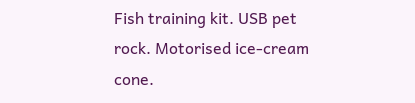Fish training kit. USB pet rock. Motorised ice-cream cone.